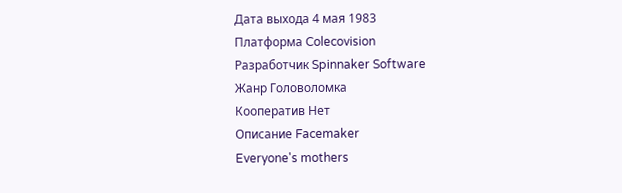Дата выхода 4 мая 1983
Платформа Colecovision
Разработчик Spinnaker Software
Жанр Головоломка
Кооператив Нет
Описание Facemaker
Everyone's mothers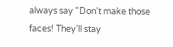always say "Don't make those faces! They'll stay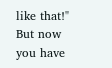like that!" But now you have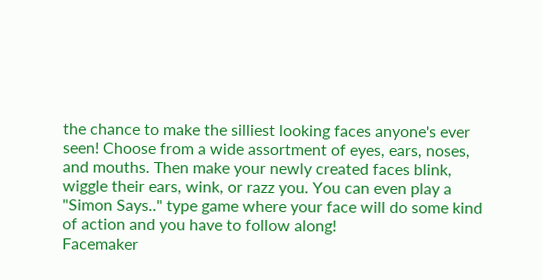the chance to make the silliest looking faces anyone's ever seen! Choose from a wide assortment of eyes, ears, noses, and mouths. Then make your newly created faces blink, wiggle their ears, wink, or razz you. You can even play a "Simon Says.." type game where your face will do some kind of action and you have to follow along!
Facemaker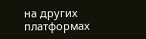на других платформах